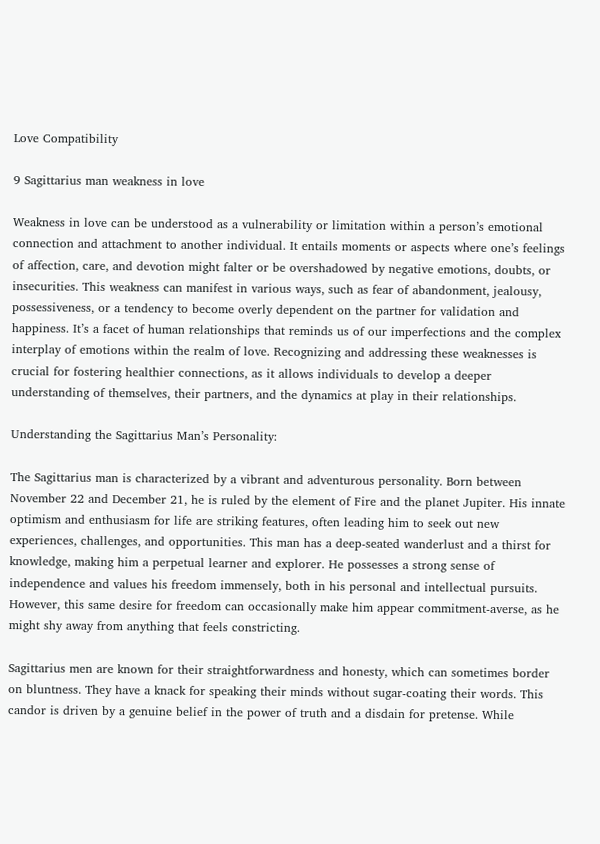Love Compatibility

9 Sagittarius man weakness in love

Weakness in love can be understood as a vulnerability or limitation within a person’s emotional connection and attachment to another individual. It entails moments or aspects where one’s feelings of affection, care, and devotion might falter or be overshadowed by negative emotions, doubts, or insecurities. This weakness can manifest in various ways, such as fear of abandonment, jealousy, possessiveness, or a tendency to become overly dependent on the partner for validation and happiness. It’s a facet of human relationships that reminds us of our imperfections and the complex interplay of emotions within the realm of love. Recognizing and addressing these weaknesses is crucial for fostering healthier connections, as it allows individuals to develop a deeper understanding of themselves, their partners, and the dynamics at play in their relationships.

Understanding the Sagittarius Man’s Personality:

The Sagittarius man is characterized by a vibrant and adventurous personality. Born between November 22 and December 21, he is ruled by the element of Fire and the planet Jupiter. His innate optimism and enthusiasm for life are striking features, often leading him to seek out new experiences, challenges, and opportunities. This man has a deep-seated wanderlust and a thirst for knowledge, making him a perpetual learner and explorer. He possesses a strong sense of independence and values his freedom immensely, both in his personal and intellectual pursuits. However, this same desire for freedom can occasionally make him appear commitment-averse, as he might shy away from anything that feels constricting.

Sagittarius men are known for their straightforwardness and honesty, which can sometimes border on bluntness. They have a knack for speaking their minds without sugar-coating their words. This candor is driven by a genuine belief in the power of truth and a disdain for pretense. While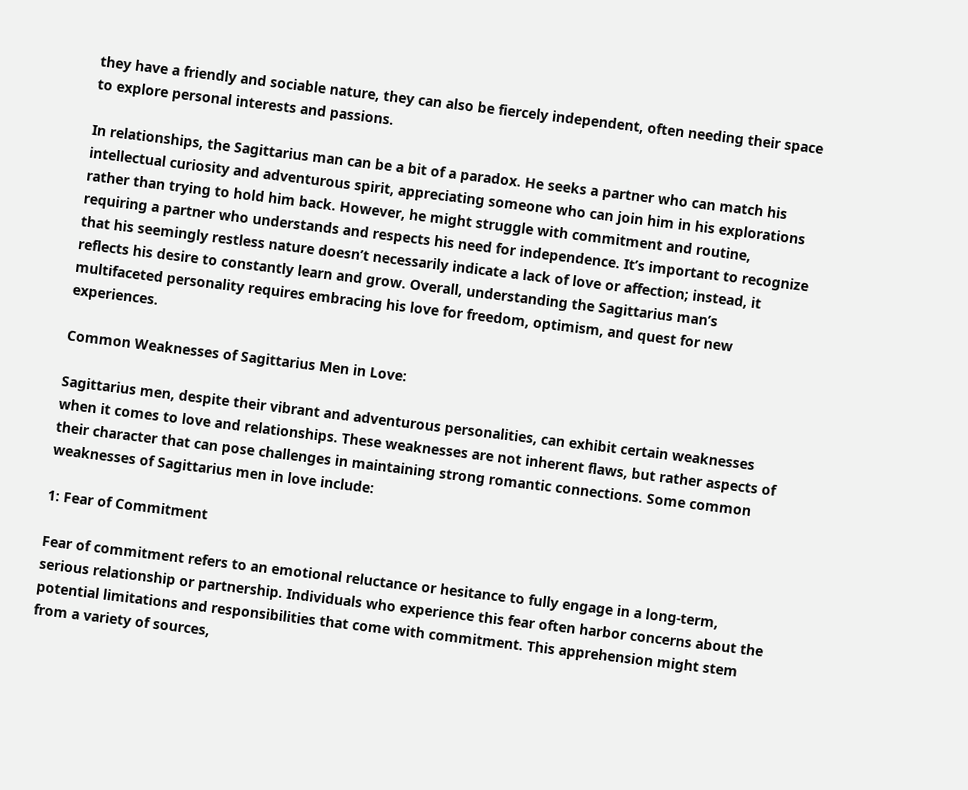they have a friendly and sociable nature, they can also be fiercely independent, often needing their space to explore personal interests and passions.

In relationships, the Sagittarius man can be a bit of a paradox. He seeks a partner who can match his intellectual curiosity and adventurous spirit, appreciating someone who can join him in his explorations rather than trying to hold him back. However, he might struggle with commitment and routine, requiring a partner who understands and respects his need for independence. It’s important to recognize that his seemingly restless nature doesn’t necessarily indicate a lack of love or affection; instead, it reflects his desire to constantly learn and grow. Overall, understanding the Sagittarius man’s multifaceted personality requires embracing his love for freedom, optimism, and quest for new experiences.

Common Weaknesses of Sagittarius Men in Love:

Sagittarius men, despite their vibrant and adventurous personalities, can exhibit certain weaknesses when it comes to love and relationships. These weaknesses are not inherent flaws, but rather aspects of their character that can pose challenges in maintaining strong romantic connections. Some common weaknesses of Sagittarius men in love include:

1: Fear of Commitment

Fear of commitment refers to an emotional reluctance or hesitance to fully engage in a long-term, serious relationship or partnership. Individuals who experience this fear often harbor concerns about the potential limitations and responsibilities that come with commitment. This apprehension might stem from a variety of sources,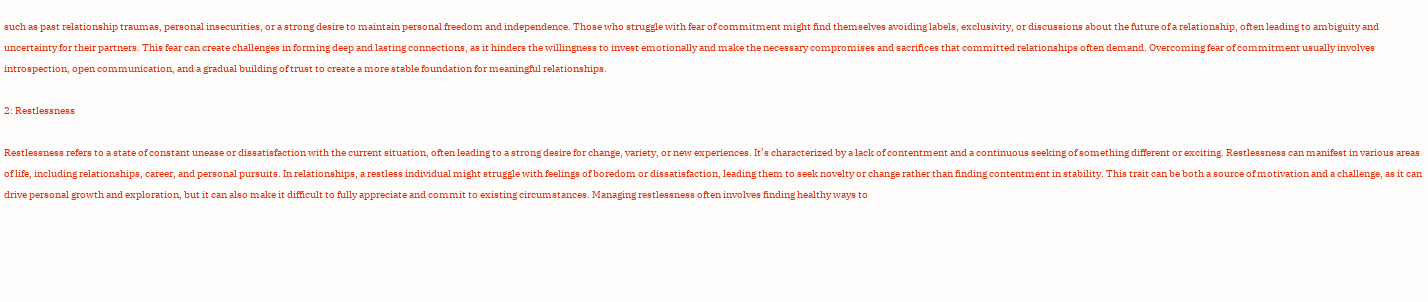such as past relationship traumas, personal insecurities, or a strong desire to maintain personal freedom and independence. Those who struggle with fear of commitment might find themselves avoiding labels, exclusivity, or discussions about the future of a relationship, often leading to ambiguity and uncertainty for their partners. This fear can create challenges in forming deep and lasting connections, as it hinders the willingness to invest emotionally and make the necessary compromises and sacrifices that committed relationships often demand. Overcoming fear of commitment usually involves introspection, open communication, and a gradual building of trust to create a more stable foundation for meaningful relationships.

2: Restlessness

Restlessness refers to a state of constant unease or dissatisfaction with the current situation, often leading to a strong desire for change, variety, or new experiences. It’s characterized by a lack of contentment and a continuous seeking of something different or exciting. Restlessness can manifest in various areas of life, including relationships, career, and personal pursuits. In relationships, a restless individual might struggle with feelings of boredom or dissatisfaction, leading them to seek novelty or change rather than finding contentment in stability. This trait can be both a source of motivation and a challenge, as it can drive personal growth and exploration, but it can also make it difficult to fully appreciate and commit to existing circumstances. Managing restlessness often involves finding healthy ways to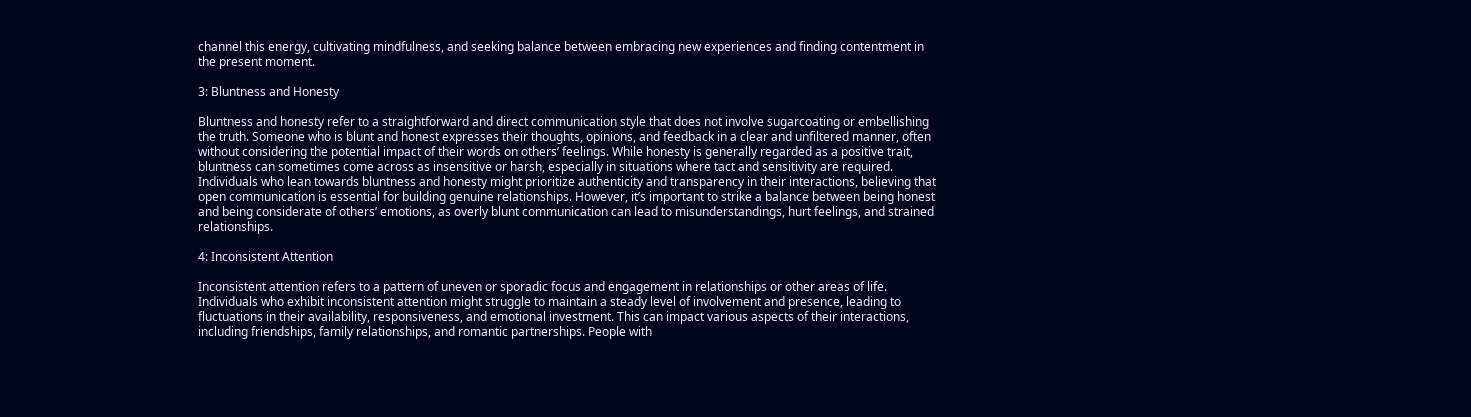channel this energy, cultivating mindfulness, and seeking balance between embracing new experiences and finding contentment in the present moment.

3: Bluntness and Honesty

Bluntness and honesty refer to a straightforward and direct communication style that does not involve sugarcoating or embellishing the truth. Someone who is blunt and honest expresses their thoughts, opinions, and feedback in a clear and unfiltered manner, often without considering the potential impact of their words on others’ feelings. While honesty is generally regarded as a positive trait, bluntness can sometimes come across as insensitive or harsh, especially in situations where tact and sensitivity are required. Individuals who lean towards bluntness and honesty might prioritize authenticity and transparency in their interactions, believing that open communication is essential for building genuine relationships. However, it’s important to strike a balance between being honest and being considerate of others’ emotions, as overly blunt communication can lead to misunderstandings, hurt feelings, and strained relationships.

4: Inconsistent Attention

Inconsistent attention refers to a pattern of uneven or sporadic focus and engagement in relationships or other areas of life. Individuals who exhibit inconsistent attention might struggle to maintain a steady level of involvement and presence, leading to fluctuations in their availability, responsiveness, and emotional investment. This can impact various aspects of their interactions, including friendships, family relationships, and romantic partnerships. People with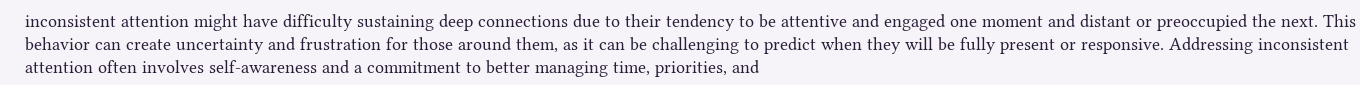inconsistent attention might have difficulty sustaining deep connections due to their tendency to be attentive and engaged one moment and distant or preoccupied the next. This behavior can create uncertainty and frustration for those around them, as it can be challenging to predict when they will be fully present or responsive. Addressing inconsistent attention often involves self-awareness and a commitment to better managing time, priorities, and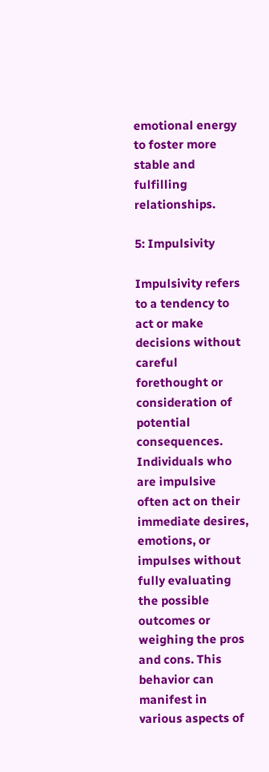emotional energy to foster more stable and fulfilling relationships.

5: Impulsivity

Impulsivity refers to a tendency to act or make decisions without careful forethought or consideration of potential consequences. Individuals who are impulsive often act on their immediate desires, emotions, or impulses without fully evaluating the possible outcomes or weighing the pros and cons. This behavior can manifest in various aspects of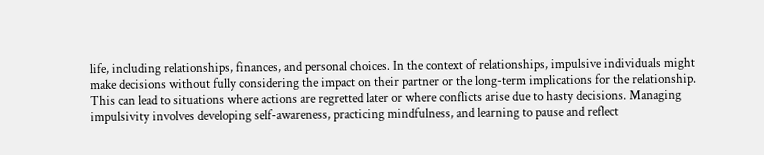life, including relationships, finances, and personal choices. In the context of relationships, impulsive individuals might make decisions without fully considering the impact on their partner or the long-term implications for the relationship. This can lead to situations where actions are regretted later or where conflicts arise due to hasty decisions. Managing impulsivity involves developing self-awareness, practicing mindfulness, and learning to pause and reflect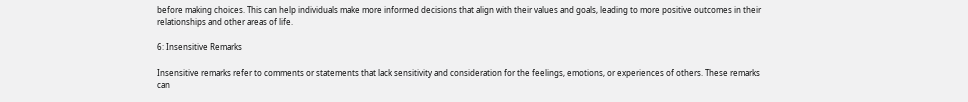before making choices. This can help individuals make more informed decisions that align with their values and goals, leading to more positive outcomes in their relationships and other areas of life.

6: Insensitive Remarks

Insensitive remarks refer to comments or statements that lack sensitivity and consideration for the feelings, emotions, or experiences of others. These remarks can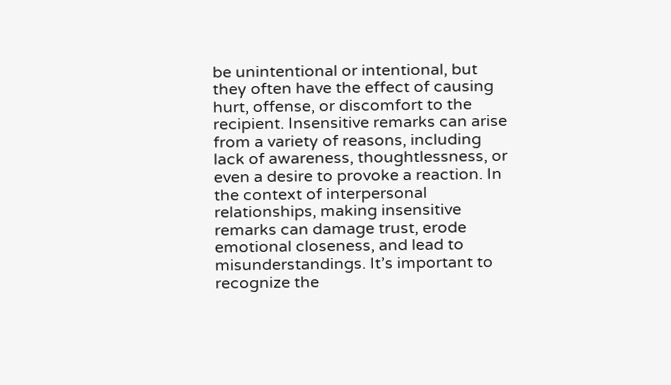be unintentional or intentional, but they often have the effect of causing hurt, offense, or discomfort to the recipient. Insensitive remarks can arise from a variety of reasons, including lack of awareness, thoughtlessness, or even a desire to provoke a reaction. In the context of interpersonal relationships, making insensitive remarks can damage trust, erode emotional closeness, and lead to misunderstandings. It’s important to recognize the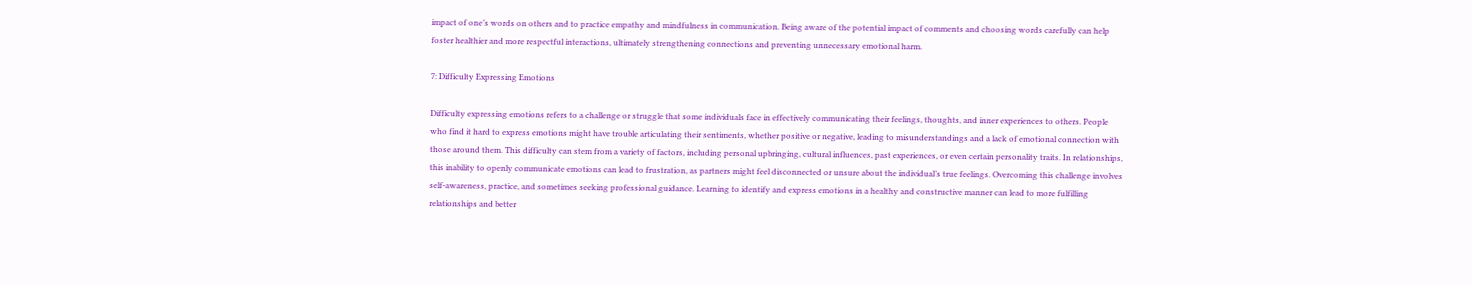impact of one’s words on others and to practice empathy and mindfulness in communication. Being aware of the potential impact of comments and choosing words carefully can help foster healthier and more respectful interactions, ultimately strengthening connections and preventing unnecessary emotional harm.

7: Difficulty Expressing Emotions

Difficulty expressing emotions refers to a challenge or struggle that some individuals face in effectively communicating their feelings, thoughts, and inner experiences to others. People who find it hard to express emotions might have trouble articulating their sentiments, whether positive or negative, leading to misunderstandings and a lack of emotional connection with those around them. This difficulty can stem from a variety of factors, including personal upbringing, cultural influences, past experiences, or even certain personality traits. In relationships, this inability to openly communicate emotions can lead to frustration, as partners might feel disconnected or unsure about the individual’s true feelings. Overcoming this challenge involves self-awareness, practice, and sometimes seeking professional guidance. Learning to identify and express emotions in a healthy and constructive manner can lead to more fulfilling relationships and better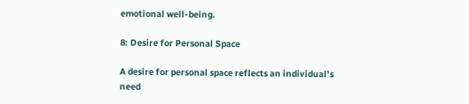emotional well-being.

8: Desire for Personal Space

A desire for personal space reflects an individual’s need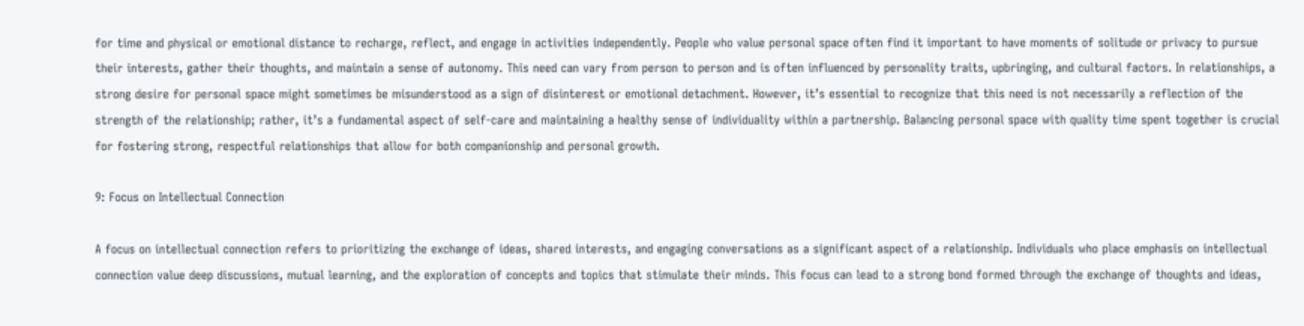for time and physical or emotional distance to recharge, reflect, and engage in activities independently. People who value personal space often find it important to have moments of solitude or privacy to pursue their interests, gather their thoughts, and maintain a sense of autonomy. This need can vary from person to person and is often influenced by personality traits, upbringing, and cultural factors. In relationships, a strong desire for personal space might sometimes be misunderstood as a sign of disinterest or emotional detachment. However, it’s essential to recognize that this need is not necessarily a reflection of the strength of the relationship; rather, it’s a fundamental aspect of self-care and maintaining a healthy sense of individuality within a partnership. Balancing personal space with quality time spent together is crucial for fostering strong, respectful relationships that allow for both companionship and personal growth.

9: Focus on Intellectual Connection

A focus on intellectual connection refers to prioritizing the exchange of ideas, shared interests, and engaging conversations as a significant aspect of a relationship. Individuals who place emphasis on intellectual connection value deep discussions, mutual learning, and the exploration of concepts and topics that stimulate their minds. This focus can lead to a strong bond formed through the exchange of thoughts and ideas,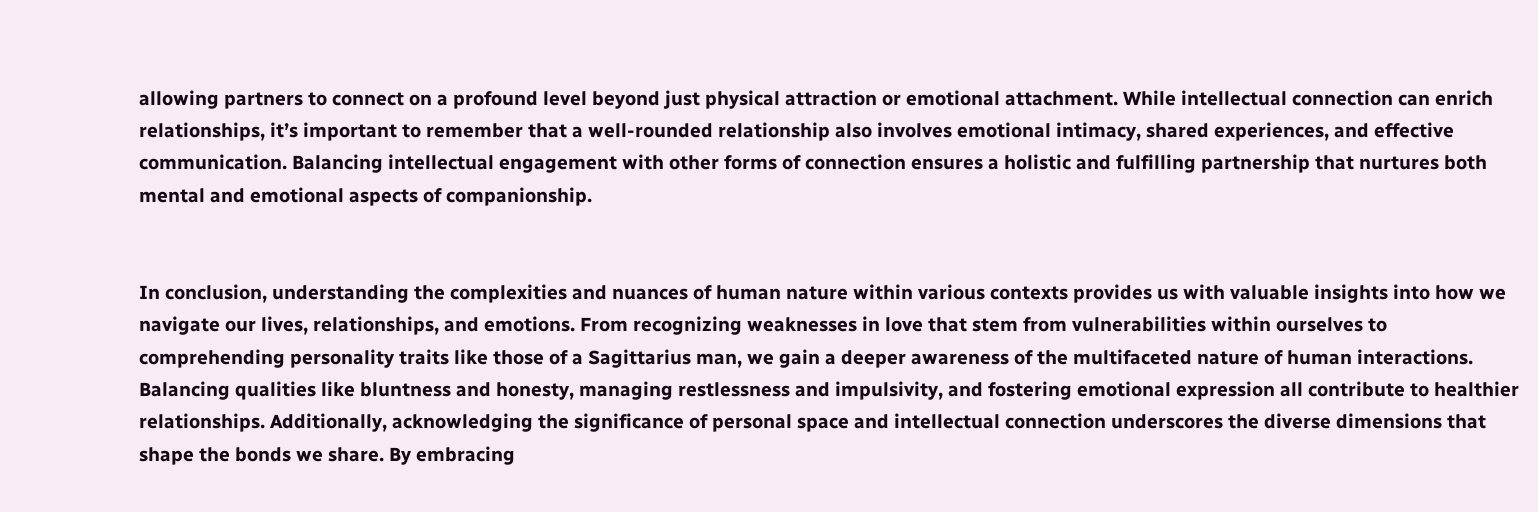allowing partners to connect on a profound level beyond just physical attraction or emotional attachment. While intellectual connection can enrich relationships, it’s important to remember that a well-rounded relationship also involves emotional intimacy, shared experiences, and effective communication. Balancing intellectual engagement with other forms of connection ensures a holistic and fulfilling partnership that nurtures both mental and emotional aspects of companionship.


In conclusion, understanding the complexities and nuances of human nature within various contexts provides us with valuable insights into how we navigate our lives, relationships, and emotions. From recognizing weaknesses in love that stem from vulnerabilities within ourselves to comprehending personality traits like those of a Sagittarius man, we gain a deeper awareness of the multifaceted nature of human interactions. Balancing qualities like bluntness and honesty, managing restlessness and impulsivity, and fostering emotional expression all contribute to healthier relationships. Additionally, acknowledging the significance of personal space and intellectual connection underscores the diverse dimensions that shape the bonds we share. By embracing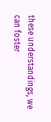these understandings, we can foster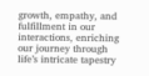growth, empathy, and fulfillment in our interactions, enriching our journey through life’s intricate tapestry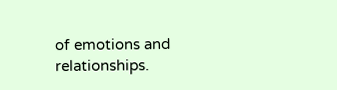of emotions and relationships.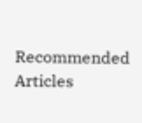Recommended Articles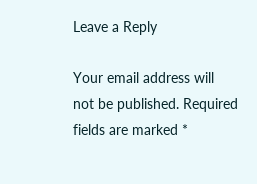Leave a Reply

Your email address will not be published. Required fields are marked *